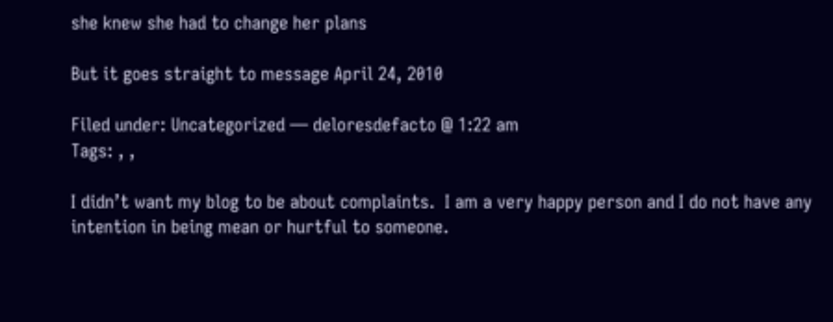she knew she had to change her plans

But it goes straight to message April 24, 2010

Filed under: Uncategorized — deloresdefacto @ 1:22 am
Tags: , ,

I didn’t want my blog to be about complaints.  I am a very happy person and I do not have any intention in being mean or hurtful to someone.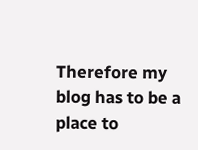Therefore my blog has to be a place to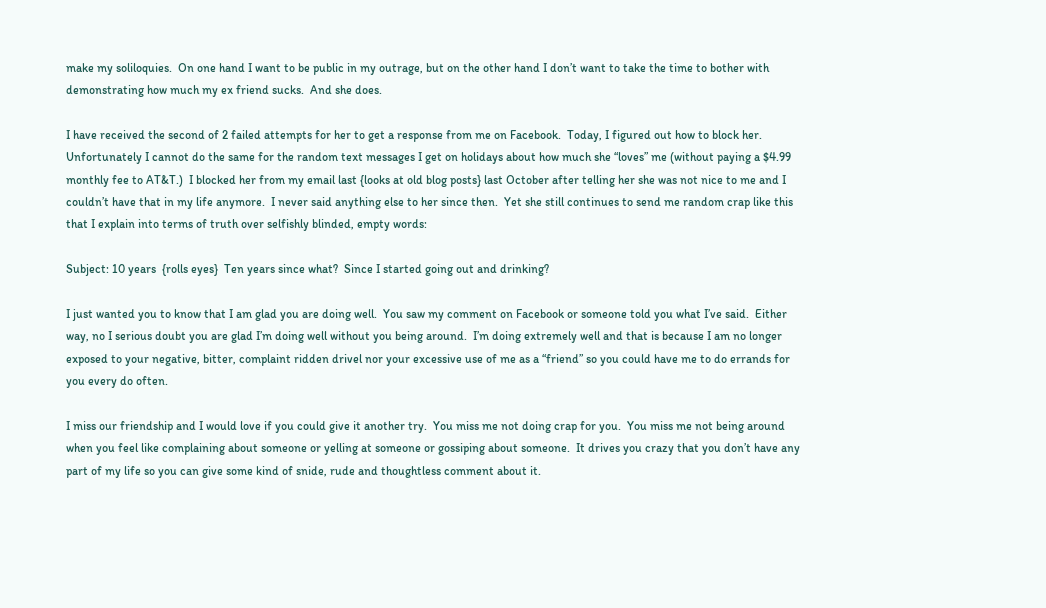make my soliloquies.  On one hand I want to be public in my outrage, but on the other hand I don’t want to take the time to bother with demonstrating how much my ex friend sucks.  And she does.

I have received the second of 2 failed attempts for her to get a response from me on Facebook.  Today, I figured out how to block her.  Unfortunately I cannot do the same for the random text messages I get on holidays about how much she “loves” me (without paying a $4.99 monthly fee to AT&T.)  I blocked her from my email last {looks at old blog posts} last October after telling her she was not nice to me and I couldn’t have that in my life anymore.  I never said anything else to her since then.  Yet she still continues to send me random crap like this that I explain into terms of truth over selfishly blinded, empty words:

Subject: 10 years  {rolls eyes}  Ten years since what?  Since I started going out and drinking?

I just wanted you to know that I am glad you are doing well.  You saw my comment on Facebook or someone told you what I’ve said.  Either way, no I serious doubt you are glad I’m doing well without you being around.  I’m doing extremely well and that is because I am no longer exposed to your negative, bitter, complaint ridden drivel nor your excessive use of me as a “friend” so you could have me to do errands for you every do often.

I miss our friendship and I would love if you could give it another try.  You miss me not doing crap for you.  You miss me not being around when you feel like complaining about someone or yelling at someone or gossiping about someone.  It drives you crazy that you don’t have any part of my life so you can give some kind of snide, rude and thoughtless comment about it.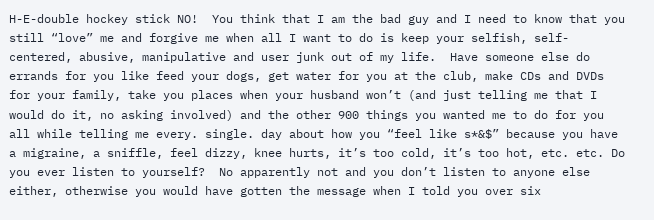H-E-double hockey stick NO!  You think that I am the bad guy and I need to know that you still “love” me and forgive me when all I want to do is keep your selfish, self-centered, abusive, manipulative and user junk out of my life.  Have someone else do errands for you like feed your dogs, get water for you at the club, make CDs and DVDs for your family, take you places when your husband won’t (and just telling me that I would do it, no asking involved) and the other 900 things you wanted me to do for you all while telling me every. single. day about how you “feel like s*&$” because you have a migraine, a sniffle, feel dizzy, knee hurts, it’s too cold, it’s too hot, etc. etc. Do you ever listen to yourself?  No apparently not and you don’t listen to anyone else either, otherwise you would have gotten the message when I told you over six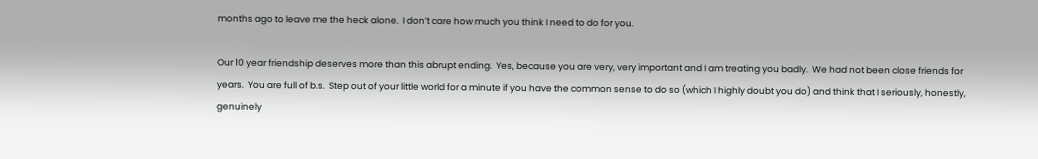months ago to leave me the heck alone.  I don’t care how much you think I need to do for you.

Our 10 year friendship deserves more than this abrupt ending.  Yes, because you are very, very important and I am treating you badly.  We had not been close friends for years.  You are full of b.s.  Step out of your little world for a minute if you have the common sense to do so (which I highly doubt you do) and think that I seriously, honestly, genuinely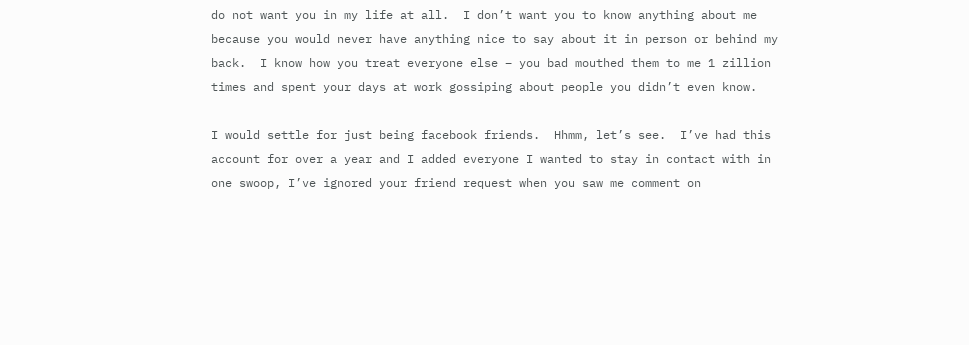do not want you in my life at all.  I don’t want you to know anything about me because you would never have anything nice to say about it in person or behind my back.  I know how you treat everyone else – you bad mouthed them to me 1 zillion times and spent your days at work gossiping about people you didn’t even know.

I would settle for just being facebook friends.  Hhmm, let’s see.  I’ve had this account for over a year and I added everyone I wanted to stay in contact with in one swoop, I’ve ignored your friend request when you saw me comment on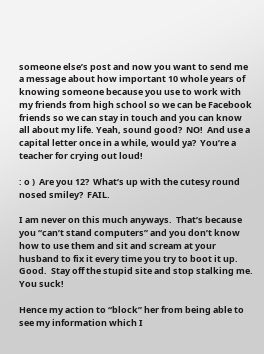someone else’s post and now you want to send me a message about how important 10 whole years of knowing someone because you use to work with my friends from high school so we can be Facebook friends so we can stay in touch and you can know all about my life. Yeah, sound good?  NO!  And use a capital letter once in a while, would ya?  You’re a teacher for crying out loud!

: o )  Are you 12?  What’s up with the cutesy round nosed smiley?  FAIL.

I am never on this much anyways.  That’s because you “can’t stand computers” and you don’t know how to use them and sit and scream at your husband to fix it every time you try to boot it up.  Good.  Stay off the stupid site and stop stalking me.  You suck!

Hence my action to “block” her from being able to see my information which I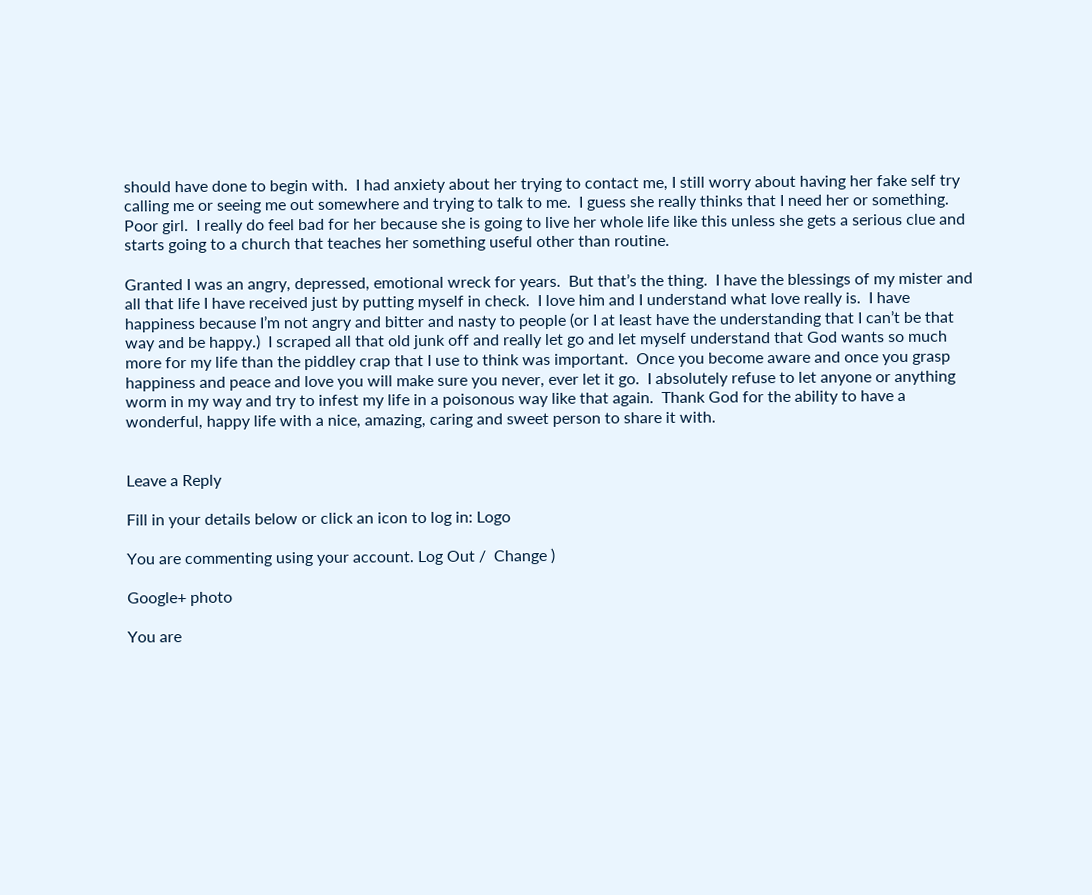should have done to begin with.  I had anxiety about her trying to contact me, I still worry about having her fake self try calling me or seeing me out somewhere and trying to talk to me.  I guess she really thinks that I need her or something.  Poor girl.  I really do feel bad for her because she is going to live her whole life like this unless she gets a serious clue and starts going to a church that teaches her something useful other than routine.

Granted I was an angry, depressed, emotional wreck for years.  But that’s the thing.  I have the blessings of my mister and all that life I have received just by putting myself in check.  I love him and I understand what love really is.  I have happiness because I’m not angry and bitter and nasty to people (or I at least have the understanding that I can’t be that way and be happy.)  I scraped all that old junk off and really let go and let myself understand that God wants so much more for my life than the piddley crap that I use to think was important.  Once you become aware and once you grasp happiness and peace and love you will make sure you never, ever let it go.  I absolutely refuse to let anyone or anything worm in my way and try to infest my life in a poisonous way like that again.  Thank God for the ability to have a wonderful, happy life with a nice, amazing, caring and sweet person to share it with.


Leave a Reply

Fill in your details below or click an icon to log in: Logo

You are commenting using your account. Log Out /  Change )

Google+ photo

You are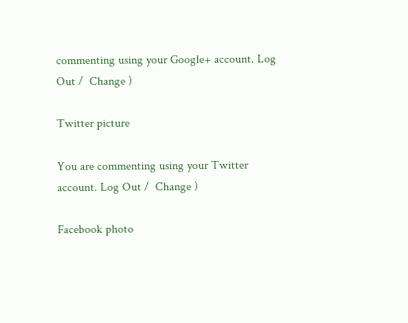commenting using your Google+ account. Log Out /  Change )

Twitter picture

You are commenting using your Twitter account. Log Out /  Change )

Facebook photo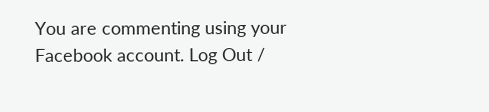You are commenting using your Facebook account. Log Out /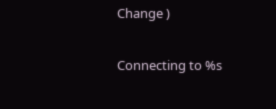Change )


Connecting to %s